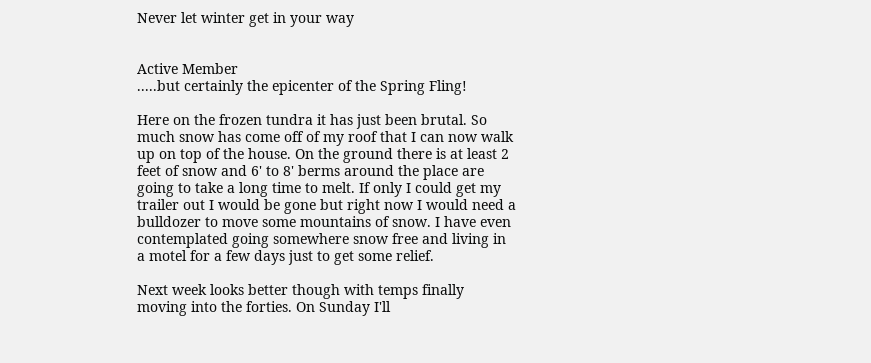Never let winter get in your way


Active Member
.....but certainly the epicenter of the Spring Fling!

Here on the frozen tundra it has just been brutal. So much snow has come off of my roof that I can now walk up on top of the house. On the ground there is at least 2 feet of snow and 6' to 8' berms around the place are going to take a long time to melt. If only I could get my trailer out I would be gone but right now I would need a bulldozer to move some mountains of snow. I have even contemplated going somewhere snow free and living in a motel for a few days just to get some relief.

Next week looks better though with temps finally moving into the forties. On Sunday I'll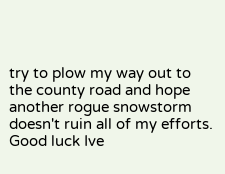try to plow my way out to the county road and hope another rogue snowstorm doesn't ruin all of my efforts.
Good luck Ive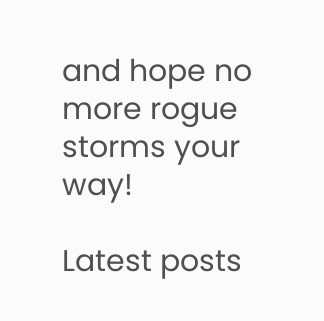and hope no more rogue storms your way!

Latest posts